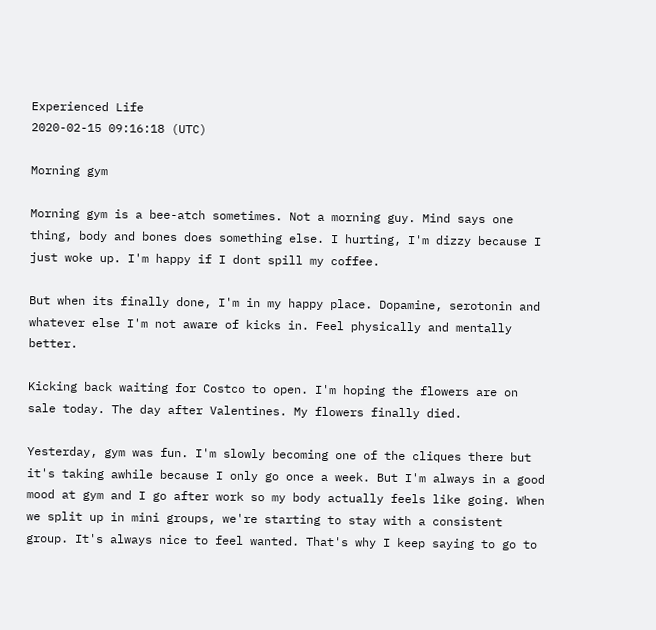Experienced Life
2020-02-15 09:16:18 (UTC)

Morning gym

Morning gym is a bee-atch sometimes. Not a morning guy. Mind says one thing, body and bones does something else. I hurting, I'm dizzy because I just woke up. I'm happy if I dont spill my coffee.

But when its finally done, I'm in my happy place. Dopamine, serotonin and whatever else I'm not aware of kicks in. Feel physically and mentally better.

Kicking back waiting for Costco to open. I'm hoping the flowers are on sale today. The day after Valentines. My flowers finally died.

Yesterday, gym was fun. I'm slowly becoming one of the cliques there but it's taking awhile because I only go once a week. But I'm always in a good mood at gym and I go after work so my body actually feels like going. When we split up in mini groups, we're starting to stay with a consistent group. It's always nice to feel wanted. That's why I keep saying to go to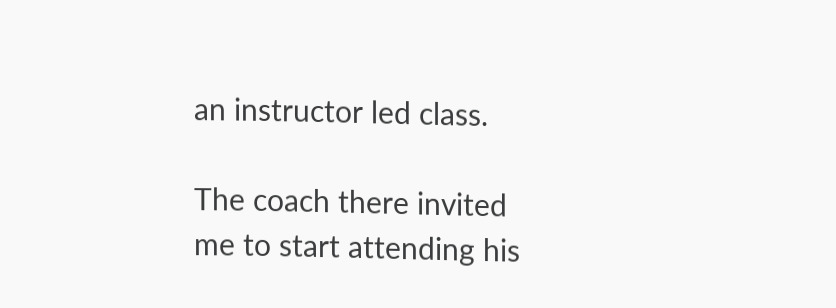an instructor led class.

The coach there invited me to start attending his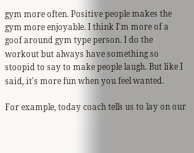gym more often. Positive people makes the gym more enjoyable. I think I'm more of a goof around gym type person. I do the workout but always have something so stoopid to say to make people laugh. But like I said, it's more fun when you feel wanted.

For example, today coach tells us to lay on our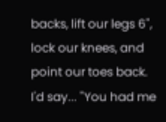backs, lift our legs 6", lock our knees, and point our toes back. I'd say... "You had me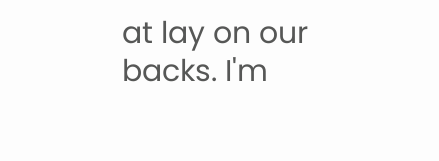at lay on our backs. I'm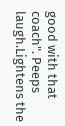good with that coach". Peeps laugh.Lightens the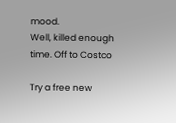mood.
Well, killed enough time. Off to Costco

Try a free new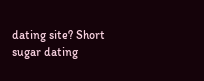dating site? Short sugar dating